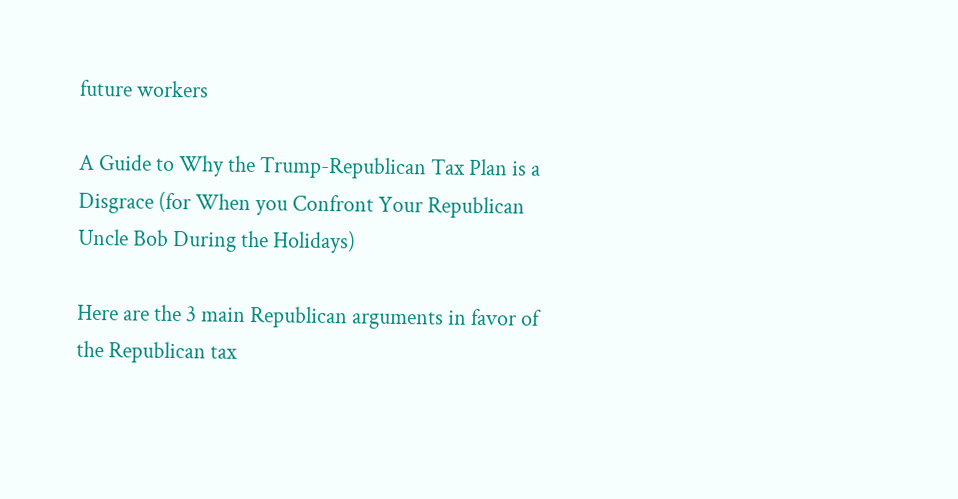future workers

A Guide to Why the Trump-Republican Tax Plan is a Disgrace (for When you Confront Your Republican Uncle Bob During the Holidays)

Here are the 3 main Republican arguments in favor of the Republican tax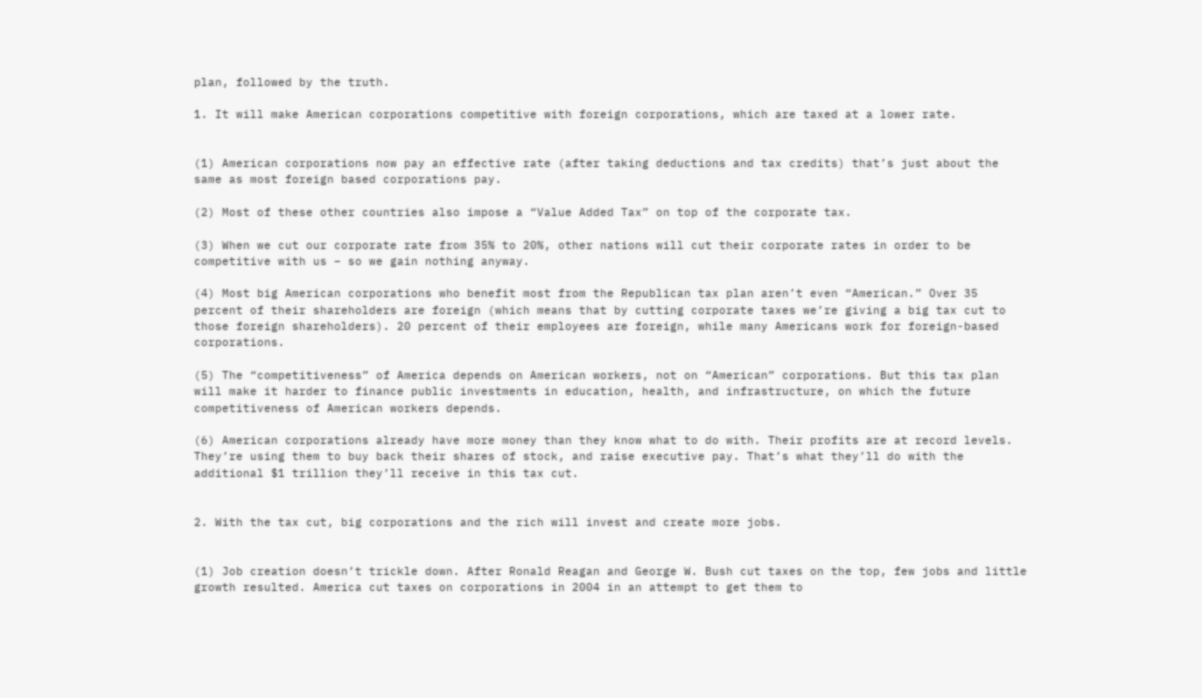plan, followed by the truth.

1. It will make American corporations competitive with foreign corporations, which are taxed at a lower rate.


(1) American corporations now pay an effective rate (after taking deductions and tax credits) that’s just about the same as most foreign based corporations pay.

(2) Most of these other countries also impose a “Value Added Tax” on top of the corporate tax.

(3) When we cut our corporate rate from 35% to 20%, other nations will cut their corporate rates in order to be competitive with us – so we gain nothing anyway.

(4) Most big American corporations who benefit most from the Republican tax plan aren’t even “American.” Over 35 percent of their shareholders are foreign (which means that by cutting corporate taxes we’re giving a big tax cut to those foreign shareholders). 20 percent of their employees are foreign, while many Americans work for foreign-based corporations.

(5) The “competitiveness” of America depends on American workers, not on “American” corporations. But this tax plan will make it harder to finance public investments in education, health, and infrastructure, on which the future competitiveness of American workers depends.

(6) American corporations already have more money than they know what to do with. Their profits are at record levels. They’re using them to buy back their shares of stock, and raise executive pay. That’s what they’ll do with the additional $1 trillion they’ll receive in this tax cut.


2. With the tax cut, big corporations and the rich will invest and create more jobs.


(1) Job creation doesn’t trickle down. After Ronald Reagan and George W. Bush cut taxes on the top, few jobs and little growth resulted. America cut taxes on corporations in 2004 in an attempt to get them to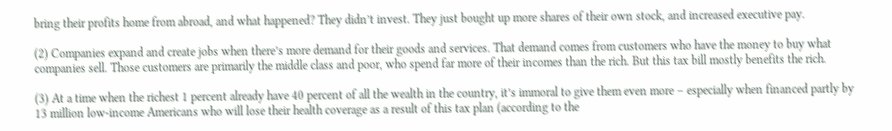bring their profits home from abroad, and what happened? They didn’t invest. They just bought up more shares of their own stock, and increased executive pay.

(2) Companies expand and create jobs when there’s more demand for their goods and services. That demand comes from customers who have the money to buy what companies sell. Those customers are primarily the middle class and poor, who spend far more of their incomes than the rich. But this tax bill mostly benefits the rich.

(3) At a time when the richest 1 percent already have 40 percent of all the wealth in the country, it’s immoral to give them even more – especially when financed partly by 13 million low-income Americans who will lose their health coverage as a result of this tax plan (according to the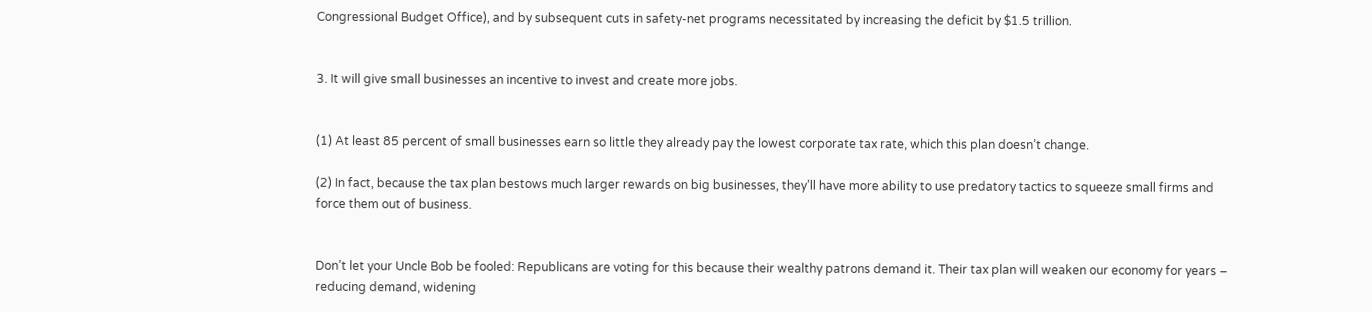Congressional Budget Office), and by subsequent cuts in safety-net programs necessitated by increasing the deficit by $1.5 trillion.


3. It will give small businesses an incentive to invest and create more jobs.


(1) At least 85 percent of small businesses earn so little they already pay the lowest corporate tax rate, which this plan doesn’t change.

(2) In fact, because the tax plan bestows much larger rewards on big businesses, they’ll have more ability to use predatory tactics to squeeze small firms and force them out of business.


Don’t let your Uncle Bob be fooled: Republicans are voting for this because their wealthy patrons demand it. Their tax plan will weaken our economy for years – reducing demand, widening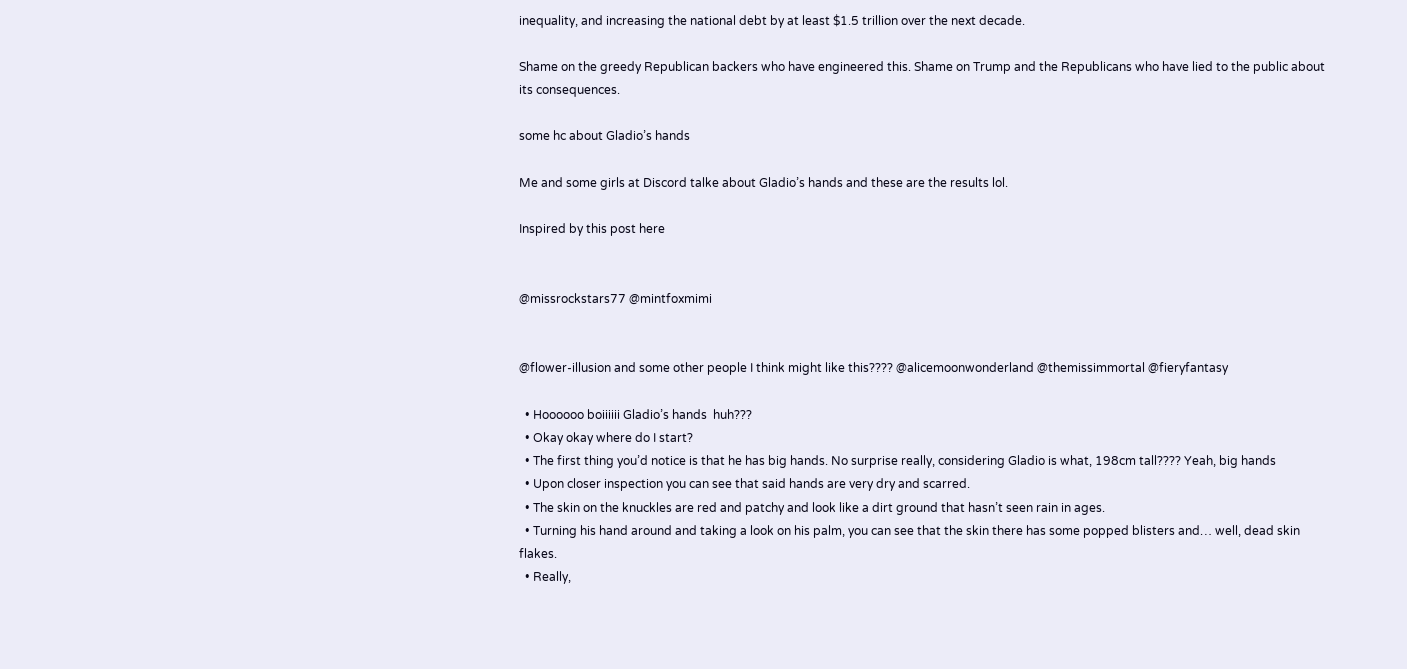inequality, and increasing the national debt by at least $1.5 trillion over the next decade.

Shame on the greedy Republican backers who have engineered this. Shame on Trump and the Republicans who have lied to the public about its consequences.

some hc about Gladio’s hands

Me and some girls at Discord talke about Gladio’s hands and these are the results lol.

Inspired by this post here


@missrockstars77 @mintfoxmimi


@flower-illusion and some other people I think might like this???? @alicemoonwonderland @themissimmortal @fieryfantasy

  • Hoooooo boiiiiii Gladio’s hands  huh???
  • Okay okay where do I start?
  • The first thing you’d notice is that he has big hands. No surprise really, considering Gladio is what, 198cm tall???? Yeah, big hands
  • Upon closer inspection you can see that said hands are very dry and scarred.
  • The skin on the knuckles are red and patchy and look like a dirt ground that hasn’t seen rain in ages.
  • Turning his hand around and taking a look on his palm, you can see that the skin there has some popped blisters and… well, dead skin flakes.
  • Really,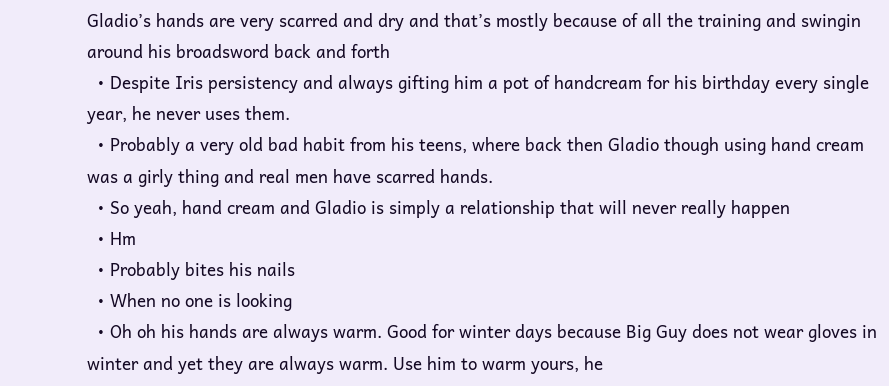Gladio’s hands are very scarred and dry and that’s mostly because of all the training and swingin around his broadsword back and forth
  • Despite Iris persistency and always gifting him a pot of handcream for his birthday every single year, he never uses them.
  • Probably a very old bad habit from his teens, where back then Gladio though using hand cream was a girly thing and real men have scarred hands.
  • So yeah, hand cream and Gladio is simply a relationship that will never really happen
  • Hm
  • Probably bites his nails
  • When no one is looking
  • Oh oh his hands are always warm. Good for winter days because Big Guy does not wear gloves in winter and yet they are always warm. Use him to warm yours, he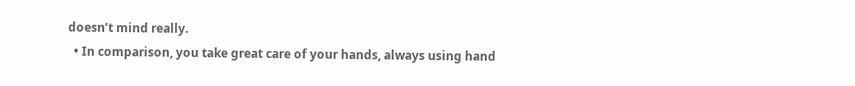doesn’t mind really.
  • In comparison, you take great care of your hands, always using hand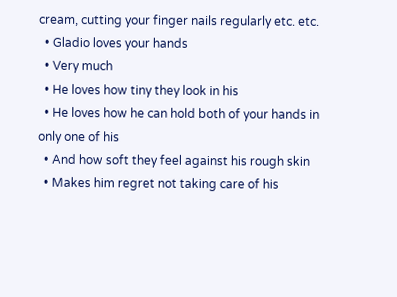cream, cutting your finger nails regularly etc. etc.
  • Gladio loves your hands
  • Very much
  • He loves how tiny they look in his
  • He loves how he can hold both of your hands in only one of his
  • And how soft they feel against his rough skin
  • Makes him regret not taking care of his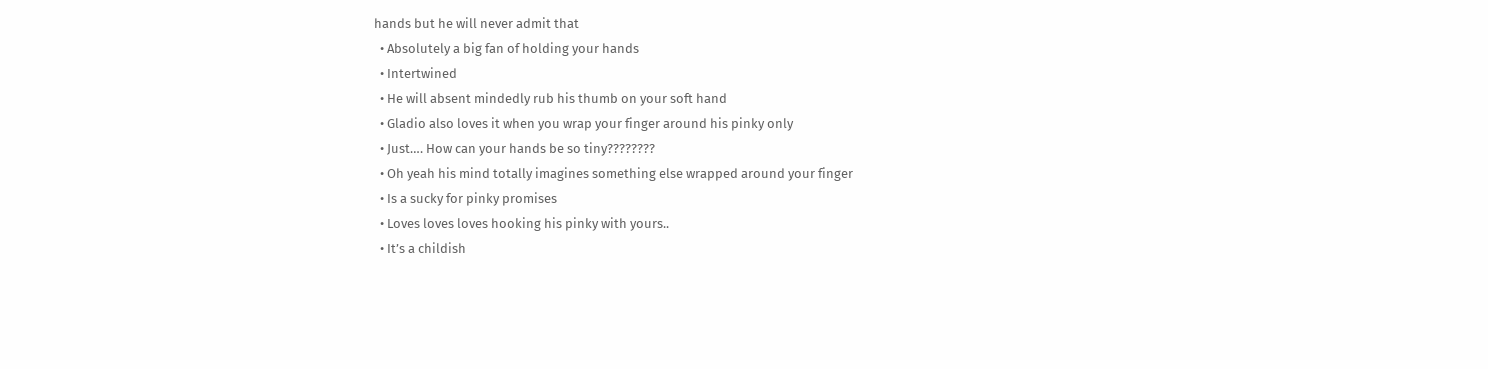hands but he will never admit that
  • Absolutely a big fan of holding your hands
  • Intertwined
  • He will absent mindedly rub his thumb on your soft hand
  • Gladio also loves it when you wrap your finger around his pinky only
  • Just…. How can your hands be so tiny????????
  • Oh yeah his mind totally imagines something else wrapped around your finger
  • Is a sucky for pinky promises
  • Loves loves loves hooking his pinky with yours..
  • It’s a childish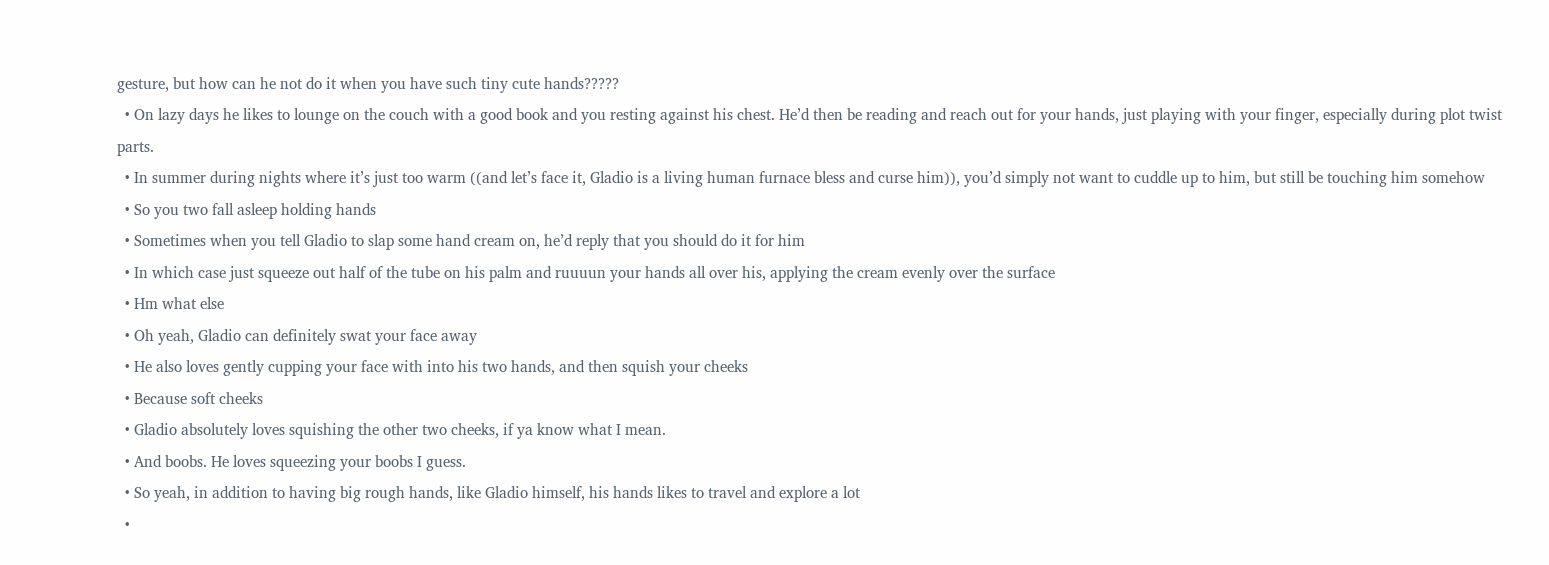gesture, but how can he not do it when you have such tiny cute hands?????
  • On lazy days he likes to lounge on the couch with a good book and you resting against his chest. He’d then be reading and reach out for your hands, just playing with your finger, especially during plot twist parts.
  • In summer during nights where it’s just too warm ((and let’s face it, Gladio is a living human furnace bless and curse him)), you’d simply not want to cuddle up to him, but still be touching him somehow
  • So you two fall asleep holding hands
  • Sometimes when you tell Gladio to slap some hand cream on, he’d reply that you should do it for him
  • In which case just squeeze out half of the tube on his palm and ruuuun your hands all over his, applying the cream evenly over the surface
  • Hm what else
  • Oh yeah, Gladio can definitely swat your face away
  • He also loves gently cupping your face with into his two hands, and then squish your cheeks
  • Because soft cheeks
  • Gladio absolutely loves squishing the other two cheeks, if ya know what I mean.
  • And boobs. He loves squeezing your boobs I guess.
  • So yeah, in addition to having big rough hands, like Gladio himself, his hands likes to travel and explore a lot
  •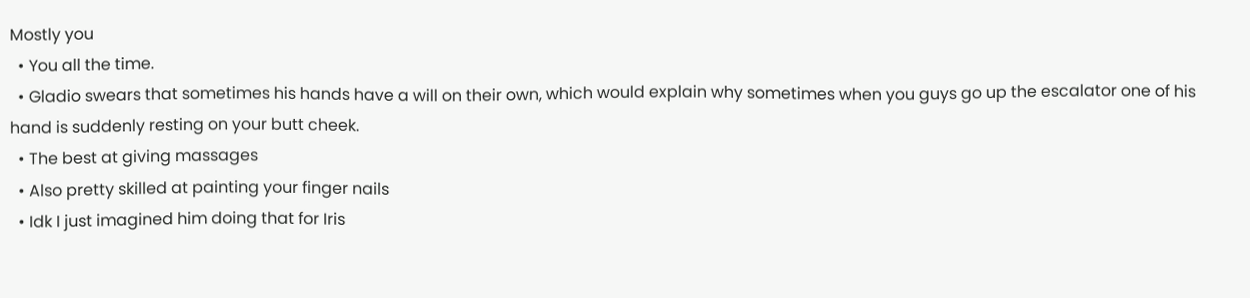Mostly you
  • You all the time.
  • Gladio swears that sometimes his hands have a will on their own, which would explain why sometimes when you guys go up the escalator one of his hand is suddenly resting on your butt cheek.
  • The best at giving massages
  • Also pretty skilled at painting your finger nails
  • Idk I just imagined him doing that for Iris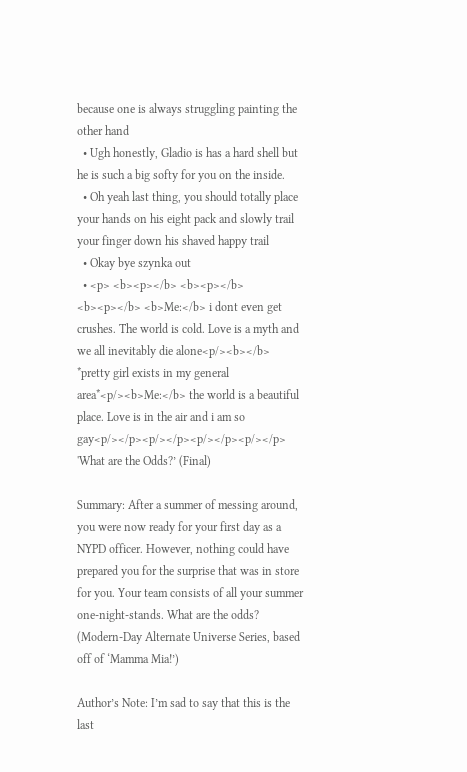because one is always struggling painting the other hand
  • Ugh honestly, Gladio is has a hard shell but he is such a big softy for you on the inside.
  • Oh yeah last thing, you should totally place your hands on his eight pack and slowly trail your finger down his shaved happy trail
  • Okay bye szynka out
  • <p> <b><p></b> <b><p></b> <b><p></b> <b>Me:</b> i dont even get crushes. The world is cold. Love is a myth and we all inevitably die alone<p/><b></b> *pretty girl exists in my general area*<p/><b>Me:</b> the world is a beautiful place. Love is in the air and i am so gay<p/></p><p/></p><p/></p><p/></p>
'What are the Odds?’ (Final)

Summary: After a summer of messing around, you were now ready for your first day as a NYPD officer. However, nothing could have prepared you for the surprise that was in store for you. Your team consists of all your summer one-night-stands. What are the odds? (Modern-Day Alternate Universe Series, based off of ‘Mamma Mia!’)

Author’s Note: I’m sad to say that this is the last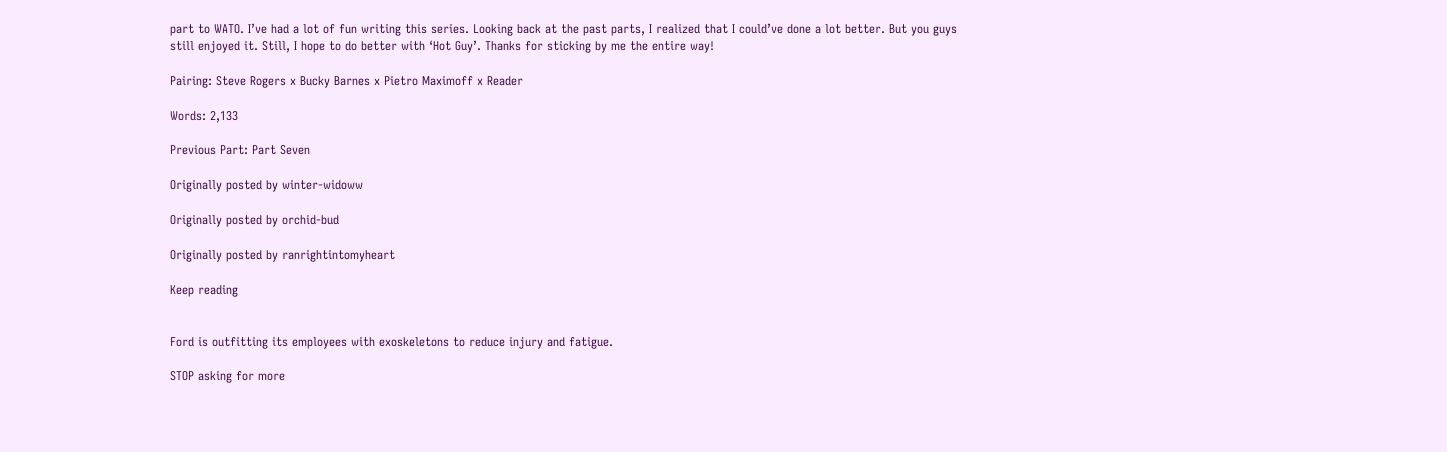part to WATO. I’ve had a lot of fun writing this series. Looking back at the past parts, I realized that I could’ve done a lot better. But you guys still enjoyed it. Still, I hope to do better with ‘Hot Guy’. Thanks for sticking by me the entire way!

Pairing: Steve Rogers x Bucky Barnes x Pietro Maximoff x Reader

Words: 2,133

Previous Part: Part Seven

Originally posted by winter-widoww

Originally posted by orchid-bud

Originally posted by ranrightintomyheart

Keep reading


Ford is outfitting its employees with exoskeletons to reduce injury and fatigue.

STOP asking for more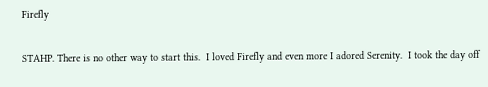Firefly

STAHP. There is no other way to start this.  I loved Firefly and even more I adored Serenity.  I took the day off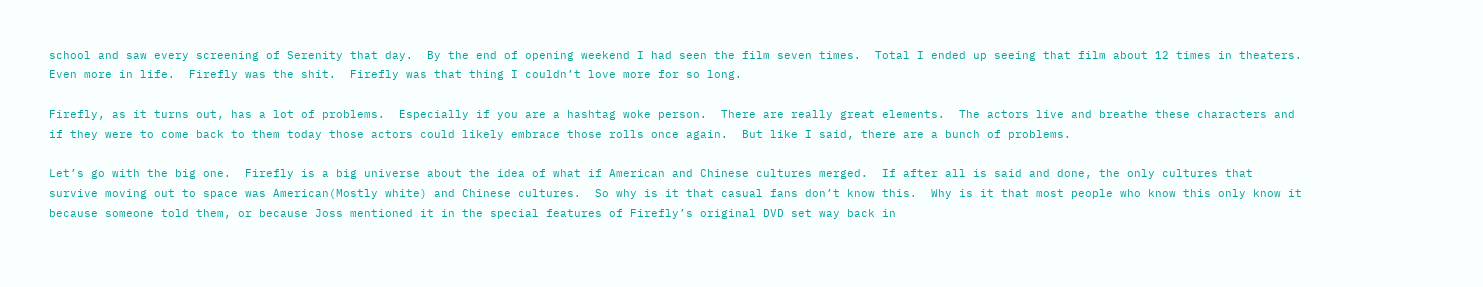school and saw every screening of Serenity that day.  By the end of opening weekend I had seen the film seven times.  Total I ended up seeing that film about 12 times in theaters.  Even more in life.  Firefly was the shit.  Firefly was that thing I couldn’t love more for so long.

Firefly, as it turns out, has a lot of problems.  Especially if you are a hashtag woke person.  There are really great elements.  The actors live and breathe these characters and if they were to come back to them today those actors could likely embrace those rolls once again.  But like I said, there are a bunch of problems.

Let’s go with the big one.  Firefly is a big universe about the idea of what if American and Chinese cultures merged.  If after all is said and done, the only cultures that survive moving out to space was American(Mostly white) and Chinese cultures.  So why is it that casual fans don’t know this.  Why is it that most people who know this only know it because someone told them, or because Joss mentioned it in the special features of Firefly’s original DVD set way back in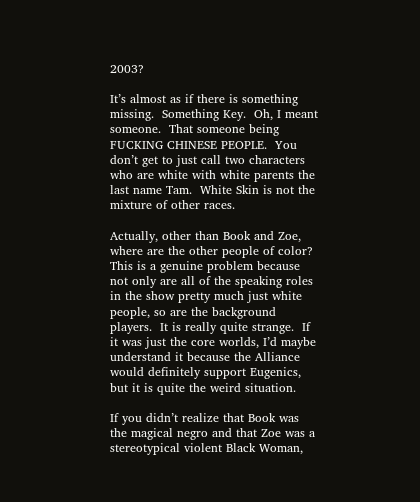2003?

It’s almost as if there is something missing.  Something Key.  Oh, I meant someone.  That someone being FUCKING CHINESE PEOPLE.  You don’t get to just call two characters who are white with white parents the last name Tam.  White Skin is not the mixture of other races.

Actually, other than Book and Zoe, where are the other people of color?   This is a genuine problem because not only are all of the speaking roles in the show pretty much just white people, so are the background players.  It is really quite strange.  If it was just the core worlds, I’d maybe understand it because the Alliance would definitely support Eugenics, but it is quite the weird situation.

If you didn’t realize that Book was the magical negro and that Zoe was a stereotypical violent Black Woman,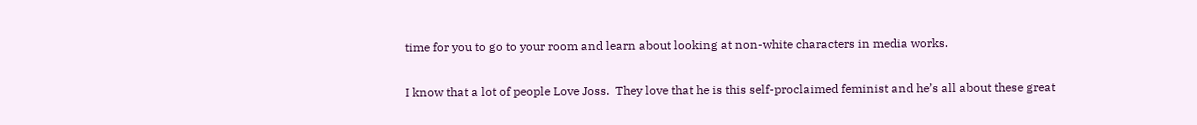time for you to go to your room and learn about looking at non-white characters in media works.

I know that a lot of people Love Joss.  They love that he is this self-proclaimed feminist and he’s all about these great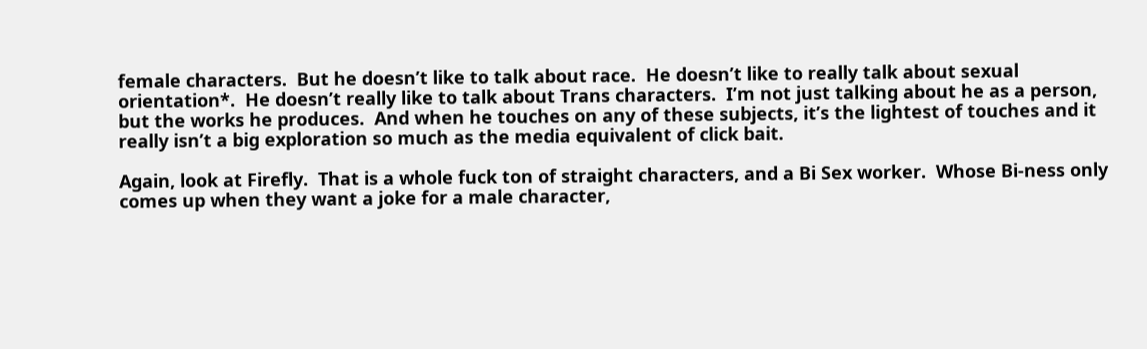female characters.  But he doesn’t like to talk about race.  He doesn’t like to really talk about sexual orientation*.  He doesn’t really like to talk about Trans characters.  I’m not just talking about he as a person, but the works he produces.  And when he touches on any of these subjects, it’s the lightest of touches and it really isn’t a big exploration so much as the media equivalent of click bait.

Again, look at Firefly.  That is a whole fuck ton of straight characters, and a Bi Sex worker.  Whose Bi-ness only comes up when they want a joke for a male character,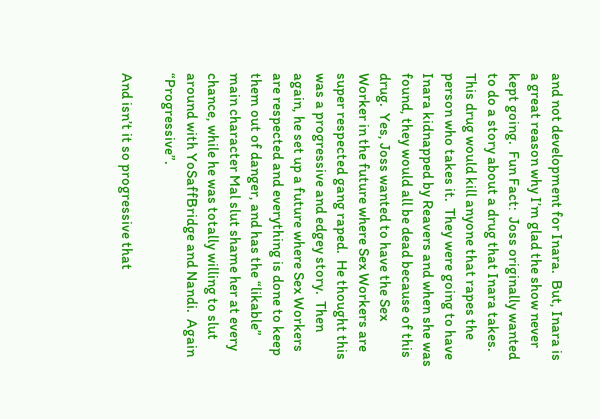and not development for Inara.  But, Inara is a great reason why I’m glad the show never kept going.  Fun Fact:  Joss originally wanted to do a story about a drug that Inara takes.  This drug would kill anyone that rapes the person who takes it.  They were going to have Inara kidnapped by Reavers and when she was found, they would all be dead because of this drug.  Yes, Joss wanted to have the Sex Worker in the future where Sex Workers are super respected gang raped.  He thought this was a progressive and edgey story.  Then again, he set up a future where Sex Workers are respected and everything is done to keep them out of danger, and has the “likable” main character Mal slut shame her at every chance, while he was totally willing to slut around with YoSaffBridge and Nandi.  Again “Progressive”.

And isn’t it so progressive that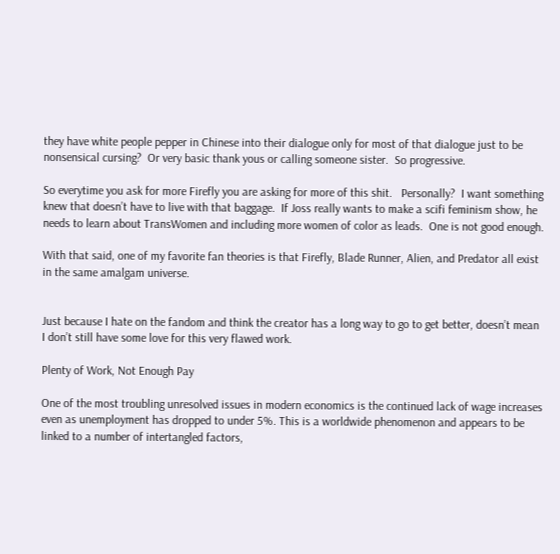they have white people pepper in Chinese into their dialogue only for most of that dialogue just to be nonsensical cursing?  Or very basic thank yous or calling someone sister.  So progressive.

So everytime you ask for more Firefly you are asking for more of this shit.   Personally?  I want something knew that doesn’t have to live with that baggage.  If Joss really wants to make a scifi feminism show, he needs to learn about TransWomen and including more women of color as leads.  One is not good enough.

With that said, one of my favorite fan theories is that Firefly, Blade Runner, Alien, and Predator all exist in the same amalgam universe.


Just because I hate on the fandom and think the creator has a long way to go to get better, doesn’t mean I don’t still have some love for this very flawed work.

Plenty of Work, Not Enough Pay

One of the most troubling unresolved issues in modern economics is the continued lack of wage increases even as unemployment has dropped to under 5%. This is a worldwide phenomenon and appears to be linked to a number of intertangled factors,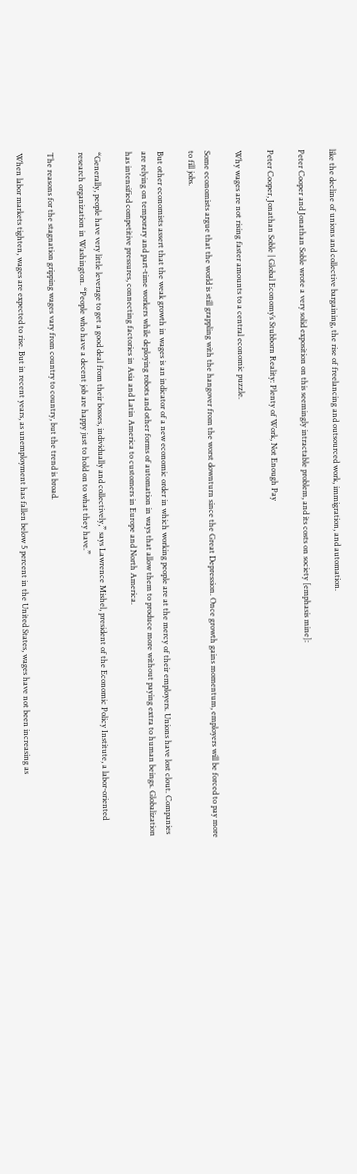like the decline of unions and collective bargaining, the rise of freelancing and outsourced work, immigration, and automation.

Peter Cooper and Jonathan Soble wrote a very solid exposition on this seemingly intractable problem, and its costs on society [emphasis mine]:

Peter Cooper, Jonathan Soble | Global Economy’s Stubborn Reality: Plenty of Work, Not Enough Pay

Why wages are not rising faster amounts to a central economic puzzle.

Some economists argue that the world is still grappling with the hangover from the worst downturn since the Great Depression. Once growth gains momentum, employers will be forced to pay more to fill jobs.

But other economists assert that the weak growth in wages is an indicator of a new economic order in which working people are at the mercy of their employers. Unions have lost clout. Companies are relying on temporary and part-time workers while deploying robots and other forms of automation in ways that allow them to produce more without paying extra to human beings. Globalization has intensified competitive pressures, connecting factories in Asia and Latin America to customers in Europe and North America.

“Generally, people have very little leverage to get a good deal from their bosses, individually and collectively,” says Lawrence Mishel, president of the Economic Policy Institute, a labor-oriented research organization in Washington. “People who have a decent job are happy just to hold on to what they have.”

The reasons for the stagnation gripping wages vary from country to country, but the trend is broad.

When labor markets tighten, wages are expected to rise. But in recent years, as unemployment has fallen below 5 percent in the United States, wages have not been increasing as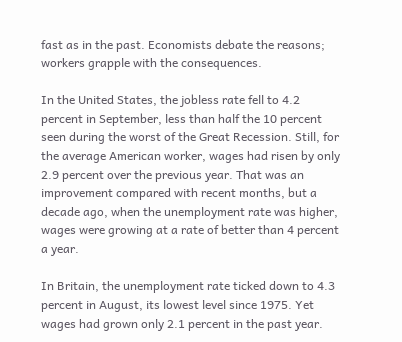fast as in the past. Economists debate the reasons; workers grapple with the consequences.

In the United States, the jobless rate fell to 4.2 percent in September, less than half the 10 percent seen during the worst of the Great Recession. Still, for the average American worker, wages had risen by only 2.9 percent over the previous year. That was an improvement compared with recent months, but a decade ago, when the unemployment rate was higher, wages were growing at a rate of better than 4 percent a year.

In Britain, the unemployment rate ticked down to 4.3 percent in August, its lowest level since 1975. Yet wages had grown only 2.1 percent in the past year.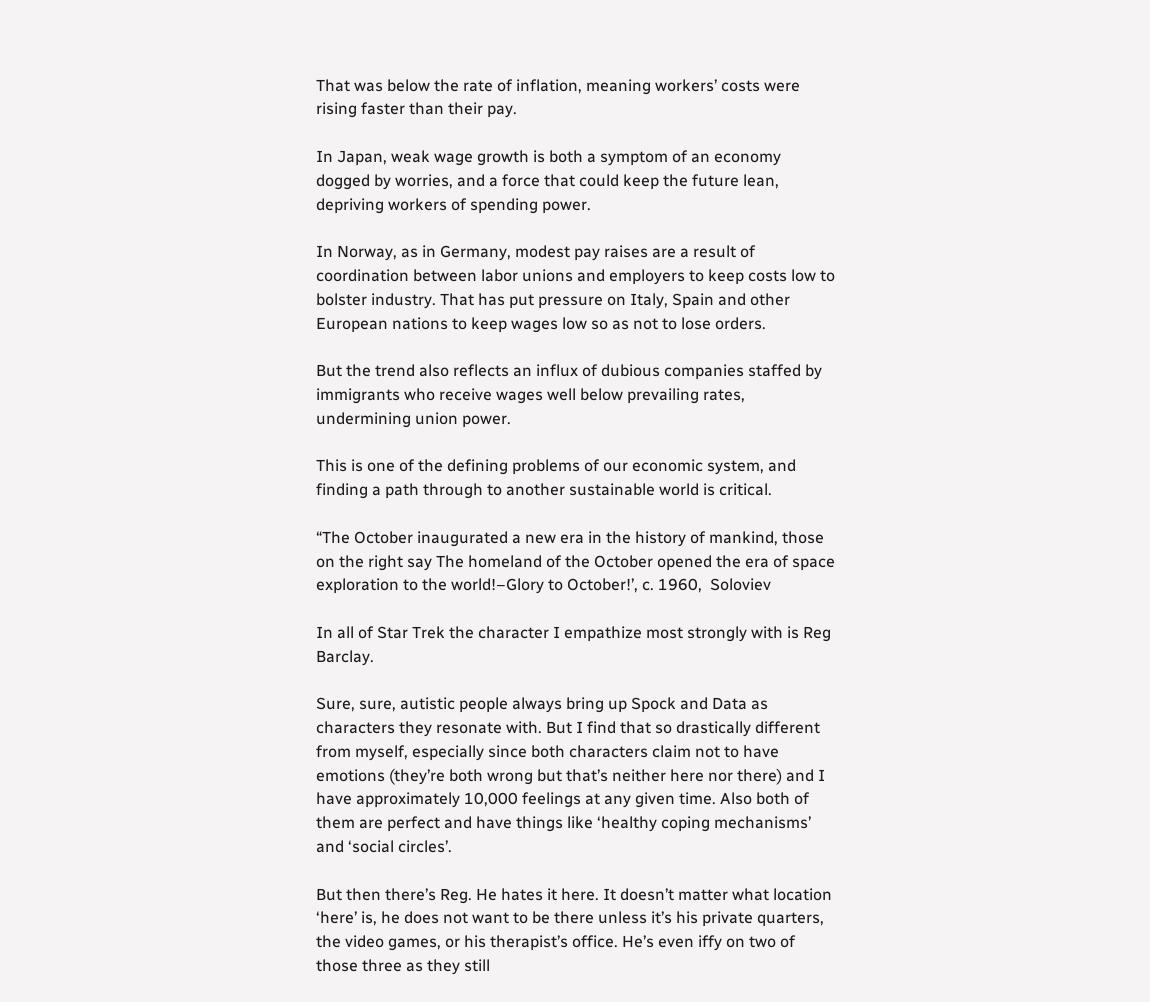That was below the rate of inflation, meaning workers’ costs were rising faster than their pay.

In Japan, weak wage growth is both a symptom of an economy dogged by worries, and a force that could keep the future lean, depriving workers of spending power.

In Norway, as in Germany, modest pay raises are a result of coordination between labor unions and employers to keep costs low to bolster industry. That has put pressure on Italy, Spain and other European nations to keep wages low so as not to lose orders.

But the trend also reflects an influx of dubious companies staffed by immigrants who receive wages well below prevailing rates, undermining union power.

This is one of the defining problems of our economic system, and finding a path through to another sustainable world is critical.

“The October inaugurated a new era in the history of mankind, those on the right say The homeland of the October opened the era of space exploration to the world!–Glory to October!’, c. 1960,  Soloviev

In all of Star Trek the character I empathize most strongly with is Reg Barclay.

Sure, sure, autistic people always bring up Spock and Data as characters they resonate with. But I find that so drastically different from myself, especially since both characters claim not to have emotions (they’re both wrong but that’s neither here nor there) and I have approximately 10,000 feelings at any given time. Also both of them are perfect and have things like ‘healthy coping mechanisms’ and ‘social circles’.

But then there’s Reg. He hates it here. It doesn’t matter what location ‘here’ is, he does not want to be there unless it’s his private quarters, the video games, or his therapist’s office. He’s even iffy on two of those three as they still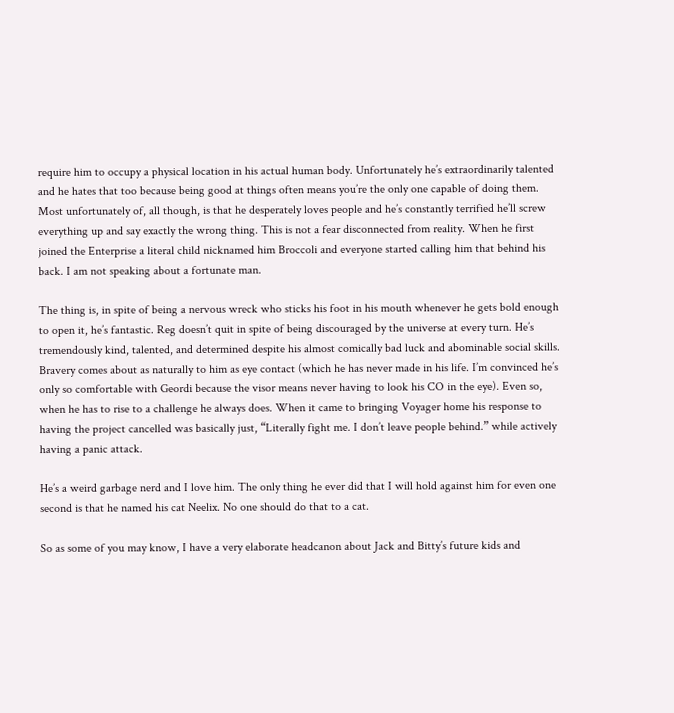require him to occupy a physical location in his actual human body. Unfortunately he’s extraordinarily talented and he hates that too because being good at things often means you’re the only one capable of doing them. Most unfortunately of, all though, is that he desperately loves people and he’s constantly terrified he’ll screw everything up and say exactly the wrong thing. This is not a fear disconnected from reality. When he first joined the Enterprise a literal child nicknamed him Broccoli and everyone started calling him that behind his back. I am not speaking about a fortunate man.

The thing is, in spite of being a nervous wreck who sticks his foot in his mouth whenever he gets bold enough to open it, he’s fantastic. Reg doesn’t quit in spite of being discouraged by the universe at every turn. He’s tremendously kind, talented, and determined despite his almost comically bad luck and abominable social skills. Bravery comes about as naturally to him as eye contact (which he has never made in his life. I’m convinced he’s only so comfortable with Geordi because the visor means never having to look his CO in the eye). Even so, when he has to rise to a challenge he always does. When it came to bringing Voyager home his response to having the project cancelled was basically just, “Literally fight me. I don’t leave people behind.” while actively having a panic attack.

He’s a weird garbage nerd and I love him. The only thing he ever did that I will hold against him for even one second is that he named his cat Neelix. No one should do that to a cat.

So as some of you may know, I have a very elaborate headcanon about Jack and Bitty’s future kids and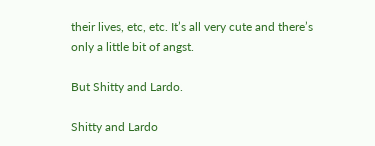their lives, etc, etc. It’s all very cute and there’s only a little bit of angst.

But Shitty and Lardo.

Shitty and Lardo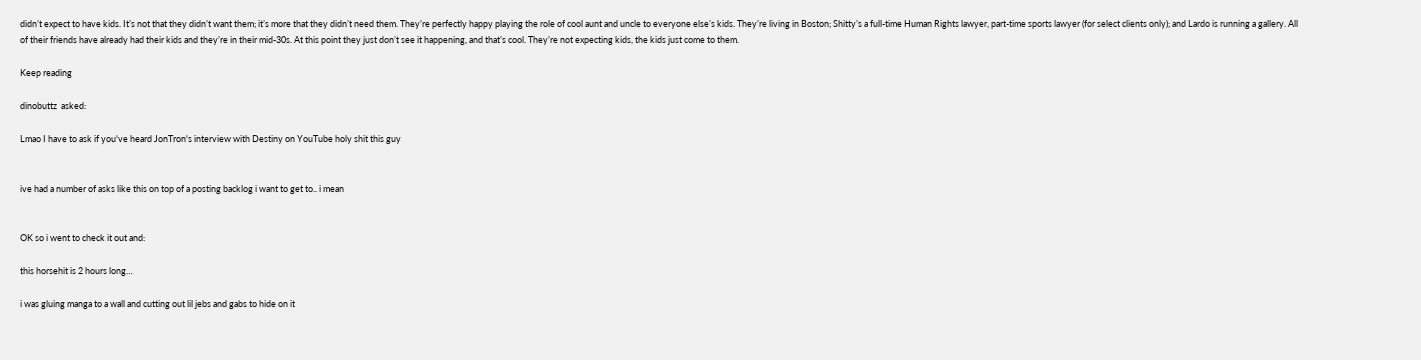didn’t expect to have kids. It’s not that they didn’t want them; it’s more that they didn’t need them. They’re perfectly happy playing the role of cool aunt and uncle to everyone else’s kids. They’re living in Boston; Shitty’s a full-time Human Rights lawyer, part-time sports lawyer (for select clients only); and Lardo is running a gallery. All of their friends have already had their kids and they’re in their mid-30s. At this point they just don’t see it happening, and that’s cool. They’re not expecting kids, the kids just come to them.

Keep reading

dinobuttz  asked:

Lmao I have to ask if you've heard JonTron's interview with Destiny on YouTube holy shit this guy


ive had a number of asks like this on top of a posting backlog i want to get to.. i mean


OK so i went to check it out and:

this horsehit is 2 hours long…

i was gluing manga to a wall and cutting out lil jebs and gabs to hide on it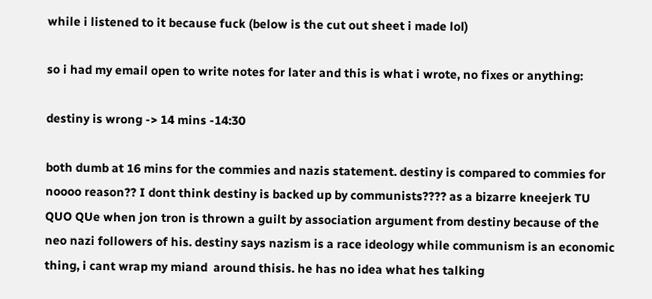while i listened to it because fuck (below is the cut out sheet i made lol)

so i had my email open to write notes for later and this is what i wrote, no fixes or anything:

destiny is wrong -> 14 mins -14:30

both dumb at 16 mins for the commies and nazis statement. destiny is compared to commies for noooo reason?? I dont think destiny is backed up by communists???? as a bizarre kneejerk TU QUO QUe when jon tron is thrown a guilt by association argument from destiny because of the neo nazi followers of his. destiny says nazism is a race ideology while communism is an economic thing, i cant wrap my miand  around thisis. he has no idea what hes talking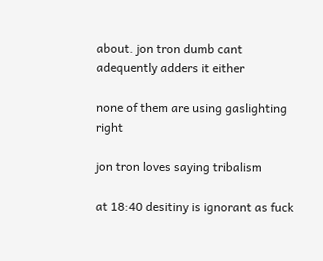about. jon tron dumb cant adequently adders it either

none of them are using gaslighting right

jon tron loves saying tribalism

at 18:40 desitiny is ignorant as fuck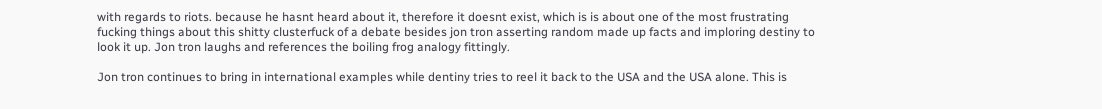with regards to riots. because he hasnt heard about it, therefore it doesnt exist, which is is about one of the most frustrating fucking things about this shitty clusterfuck of a debate besides jon tron asserting random made up facts and imploring destiny to look it up. Jon tron laughs and references the boiling frog analogy fittingly.

Jon tron continues to bring in international examples while dentiny tries to reel it back to the USA and the USA alone. This is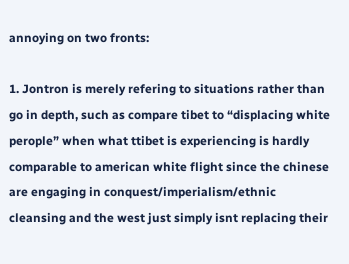annoying on two fronts:

1. Jontron is merely refering to situations rather than go in depth, such as compare tibet to “displacing white perople” when what ttibet is experiencing is hardly comparable to american white flight since the chinese are engaging in conquest/imperialism/ethnic cleansing and the west just simply isnt replacing their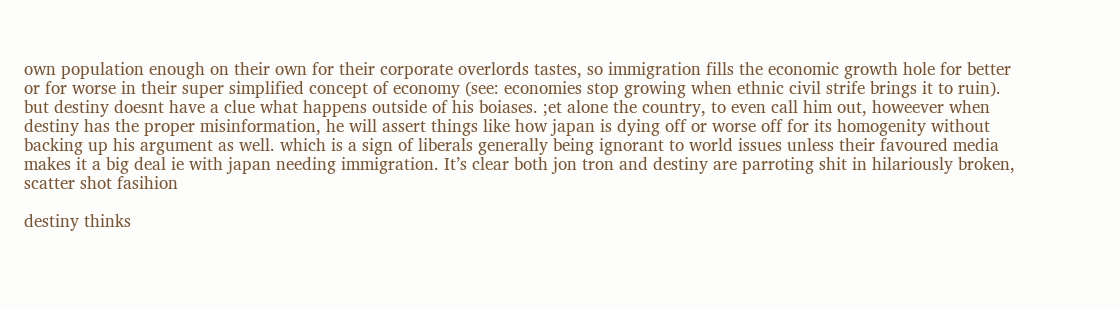own population enough on their own for their corporate overlords tastes, so immigration fills the economic growth hole for better or for worse in their super simplified concept of economy (see: economies stop growing when ethnic civil strife brings it to ruin). but destiny doesnt have a clue what happens outside of his boiases. ;et alone the country, to even call him out, howeever when destiny has the proper misinformation, he will assert things like how japan is dying off or worse off for its homogenity without backing up his argument as well. which is a sign of liberals generally being ignorant to world issues unless their favoured media makes it a big deal ie with japan needing immigration. It’s clear both jon tron and destiny are parroting shit in hilariously broken, scatter shot fasihion

destiny thinks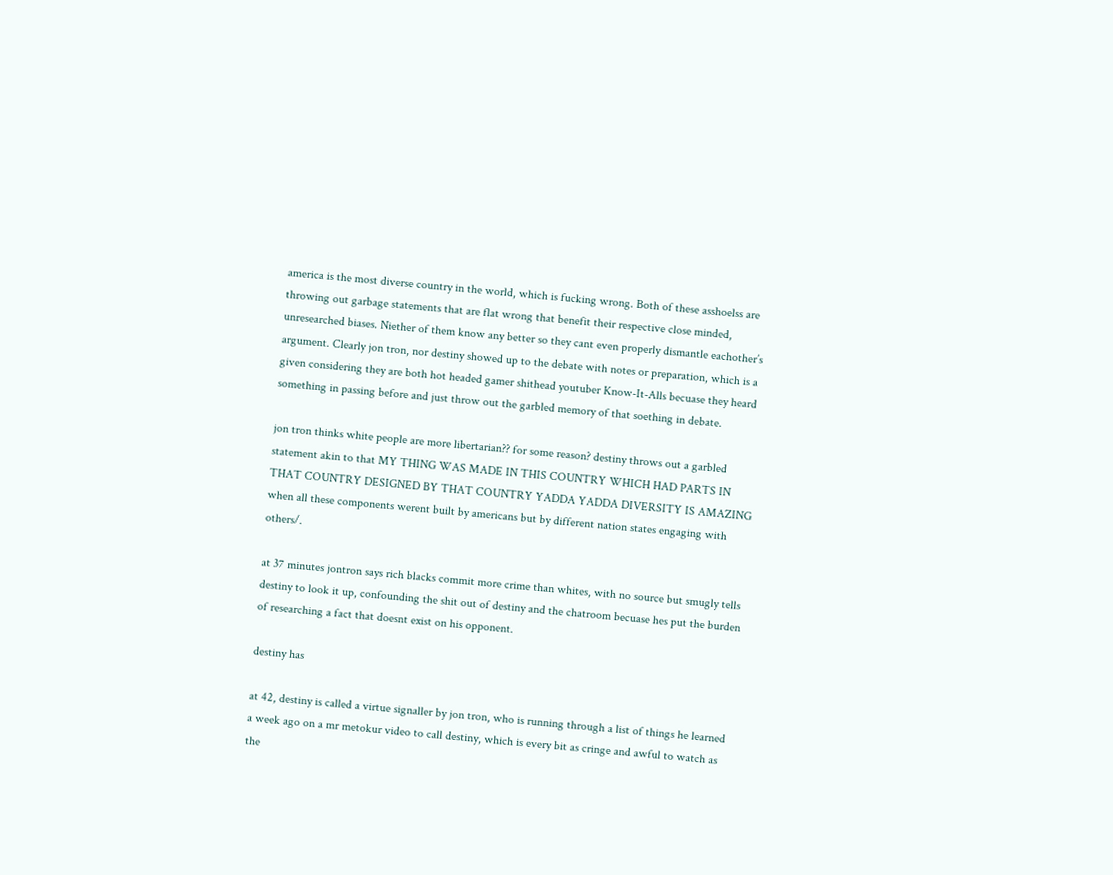america is the most diverse country in the world, which is fucking wrong. Both of these asshoelss are throwing out garbage statements that are flat wrong that benefit their respective close minded, unresearched biases. Niether of them know any better so they cant even properly dismantle eachother’s argument. Clearly jon tron, nor destiny showed up to the debate with notes or preparation, which is a given considering they are both hot headed gamer shithead youtuber Know-It-Alls becuase they heard something in passing before and just throw out the garbled memory of that soething in debate.

jon tron thinks white people are more libertarian?? for some reason? destiny throws out a garbled statement akin to that MY THING WAS MADE IN THIS COUNTRY WHICH HAD PARTS IN THAT COUNTRY DESIGNED BY THAT COUNTRY YADDA YADDA DIVERSITY IS AMAZING when all these components werent built by americans but by different nation states engaging with others/.

at 37 minutes jontron says rich blacks commit more crime than whites, with no source but smugly tells destiny to look it up, confounding the shit out of destiny and the chatroom becuase hes put the burden of researching a fact that doesnt exist on his opponent.

destiny has

at 42, destiny is called a virtue signaller by jon tron, who is running through a list of things he learned a week ago on a mr metokur video to call destiny, which is every bit as cringe and awful to watch as the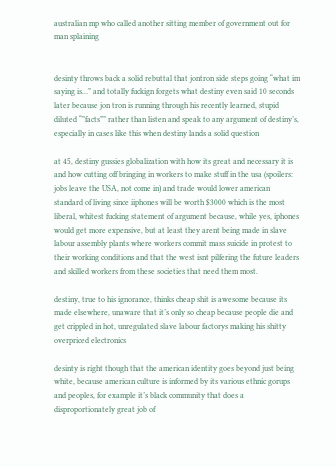australian mp who called another sitting member of government out for man splaining


desinty throws back a solid rebuttal that jontron side steps going “what im saying is…” and totally fuckign forgets what destiny even said 10 seconds later because jon tron is running through his recently learned, stupid diluted “”facts”” rather than listen and speak to any argument of destiny’s, especially in cases like this when destiny lands a solid question

at 45, destiny gussies globalization with how its great and necessary it is and how cutting off bringing in workers to make stuff in the usa (spoilers: jobs leave the USA, not come in) and trade would lower american standard of living since iiphones will be worth $3000 which is the most liberal, whitest fucking statement of argument because, while yes, iphones would get more expensive, but at least they arent being made in slave labour assembly plants where workers commit mass suicide in protest to their working conditions and that the west isnt pilfering the future leaders and skilled workers from these societies that need them most.

destiny, true to his ignorance, thinks cheap shit is awesome because its made elsewhere, unaware that it’s only so cheap because people die and get crippled in hot, unregulated slave labour factorys making his shitty overpriced electronics

desinty is right though that the american identity goes beyond just being white, because american culture is informed by its various ethnic gorups and peoples, for example it’s black community that does a disproportionately great job of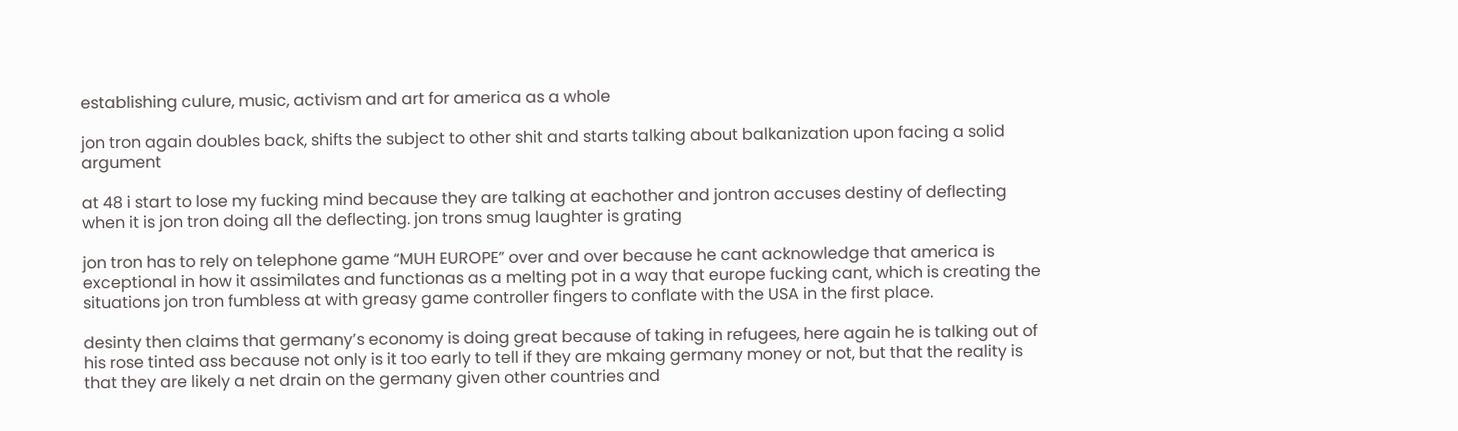establishing culure, music, activism and art for america as a whole

jon tron again doubles back, shifts the subject to other shit and starts talking about balkanization upon facing a solid argument

at 48 i start to lose my fucking mind because they are talking at eachother and jontron accuses destiny of deflecting when it is jon tron doing all the deflecting. jon trons smug laughter is grating

jon tron has to rely on telephone game “MUH EUROPE” over and over because he cant acknowledge that america is exceptional in how it assimilates and functionas as a melting pot in a way that europe fucking cant, which is creating the situations jon tron fumbless at with greasy game controller fingers to conflate with the USA in the first place.

desinty then claims that germany’s economy is doing great because of taking in refugees, here again he is talking out of his rose tinted ass because not only is it too early to tell if they are mkaing germany money or not, but that the reality is that they are likely a net drain on the germany given other countries and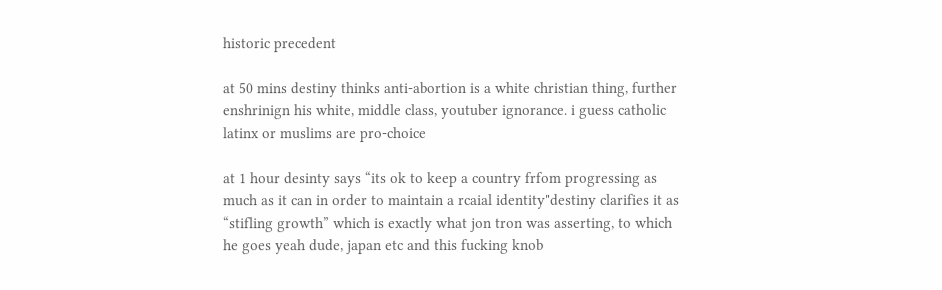historic precedent

at 50 mins destiny thinks anti-abortion is a white christian thing, further enshrinign his white, middle class, youtuber ignorance. i guess catholic latinx or muslims are pro-choice

at 1 hour desinty says “its ok to keep a country frfom progressing as much as it can in order to maintain a rcaial identity"destiny clarifies it as “stifling growth” which is exactly what jon tron was asserting, to which he goes yeah dude, japan etc and this fucking knob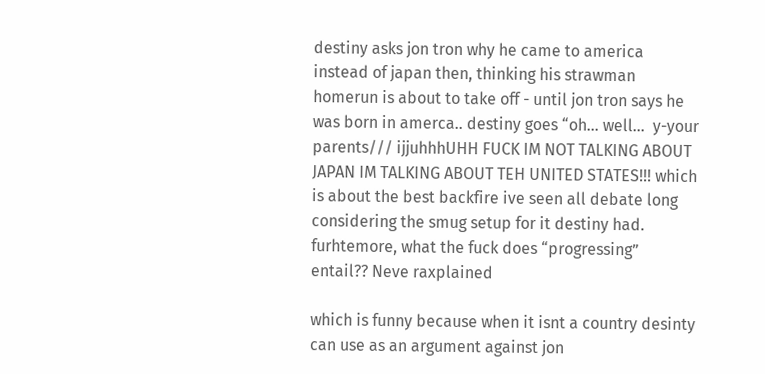destiny asks jon tron why he came to america instead of japan then, thinking his strawman homerun is about to take off - until jon tron says he was born in amerca.. destiny goes “oh… well…  y-your parents/// ijjuhhhUHH FUCK IM NOT TALKING ABOUT JAPAN IM TALKING ABOUT TEH UNITED STATES!!! which is about the best backfire ive seen all debate long considering the smug setup for it destiny had. furhtemore, what the fuck does “progressing” entail?? Neve raxplained

which is funny because when it isnt a country desinty can use as an argument against jon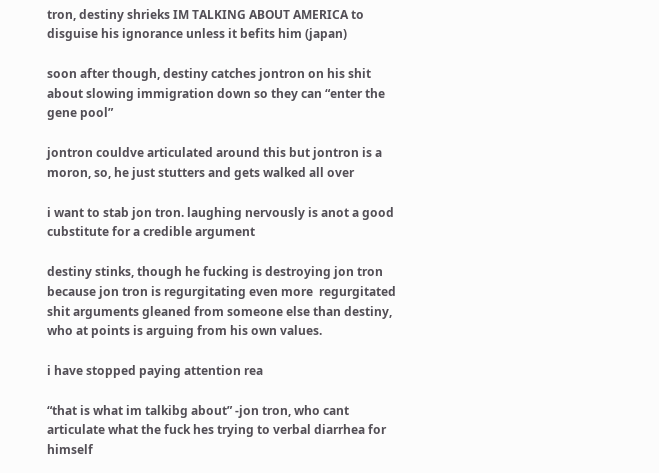tron, destiny shrieks IM TALKING ABOUT AMERICA to disguise his ignorance unless it befits him (japan)

soon after though, destiny catches jontron on his shit about slowing immigration down so they can “enter the gene pool”

jontron couldve articulated around this but jontron is a moron, so, he just stutters and gets walked all over

i want to stab jon tron. laughing nervously is anot a good cubstitute for a credible argument

destiny stinks, though he fucking is destroying jon tron because jon tron is regurgitating even more  regurgitated shit arguments gleaned from someone else than destiny, who at points is arguing from his own values.

i have stopped paying attention rea

“that is what im talkibg about” -jon tron, who cant articulate what the fuck hes trying to verbal diarrhea for himself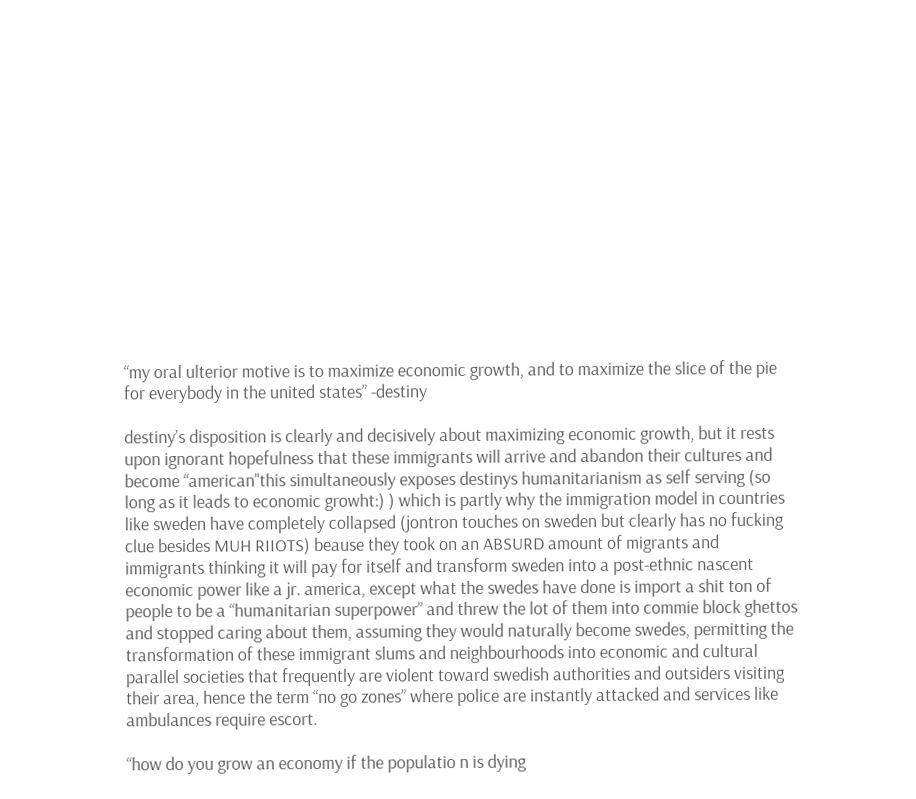“my oral ulterior motive is to maximize economic growth, and to maximize the slice of the pie for everybody in the united states” -destiny

destiny’s disposition is clearly and decisively about maximizing economic growth, but it rests upon ignorant hopefulness that these immigrants will arrive and abandon their cultures and become “american"this simultaneously exposes destinys humanitarianism as self serving (so long as it leads to economic growht:) ) which is partly why the immigration model in countries like sweden have completely collapsed (jontron touches on sweden but clearly has no fucking clue besides MUH RIIOTS) beause they took on an ABSURD amount of migrants and immigrants thinking it will pay for itself and transform sweden into a post-ethnic nascent economic power like a jr. america, except what the swedes have done is import a shit ton of people to be a “humanitarian superpower” and threw the lot of them into commie block ghettos and stopped caring about them, assuming they would naturally become swedes, permitting the transformation of these immigrant slums and neighbourhoods into economic and cultural parallel societies that frequently are violent toward swedish authorities and outsiders visiting their area, hence the term “no go zones” where police are instantly attacked and services like ambulances require escort.

“how do you grow an economy if the populatio n is dying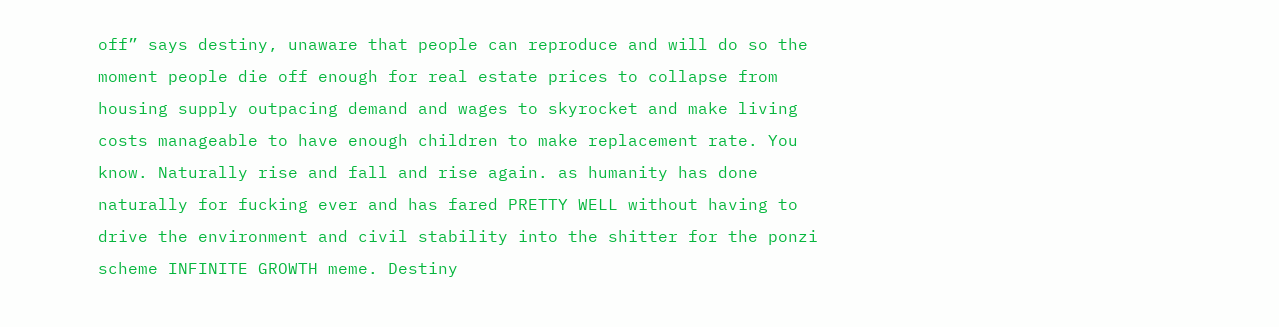off” says destiny, unaware that people can reproduce and will do so the moment people die off enough for real estate prices to collapse from housing supply outpacing demand and wages to skyrocket and make living costs manageable to have enough children to make replacement rate. You know. Naturally rise and fall and rise again. as humanity has done naturally for fucking ever and has fared PRETTY WELL without having to drive the environment and civil stability into the shitter for the ponzi scheme INFINITE GROWTH meme. Destiny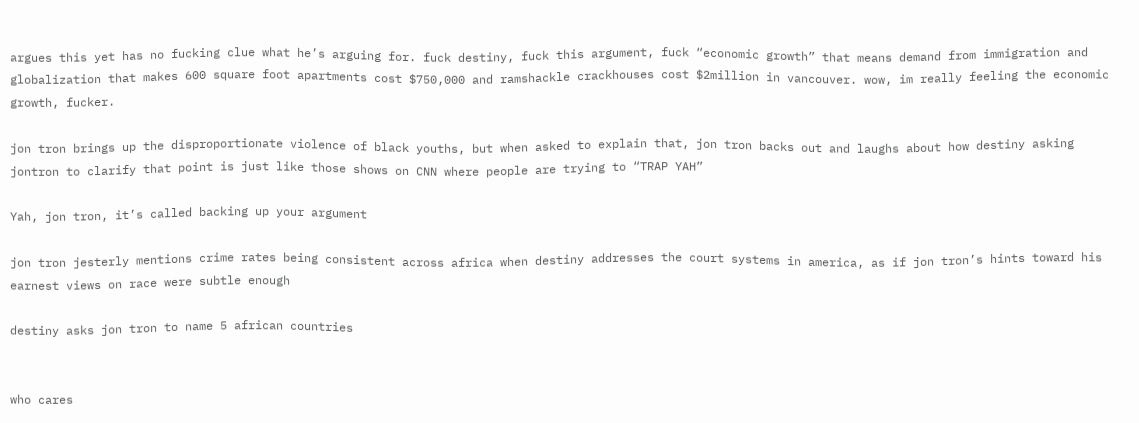argues this yet has no fucking clue what he’s arguing for. fuck destiny, fuck this argument, fuck “economic growth” that means demand from immigration and globalization that makes 600 square foot apartments cost $750,000 and ramshackle crackhouses cost $2million in vancouver. wow, im really feeling the economic growth, fucker.

jon tron brings up the disproportionate violence of black youths, but when asked to explain that, jon tron backs out and laughs about how destiny asking jontron to clarify that point is just like those shows on CNN where people are trying to “TRAP YAH”

Yah, jon tron, it’s called backing up your argument

jon tron jesterly mentions crime rates being consistent across africa when destiny addresses the court systems in america, as if jon tron’s hints toward his earnest views on race were subtle enough

destiny asks jon tron to name 5 african countries


who cares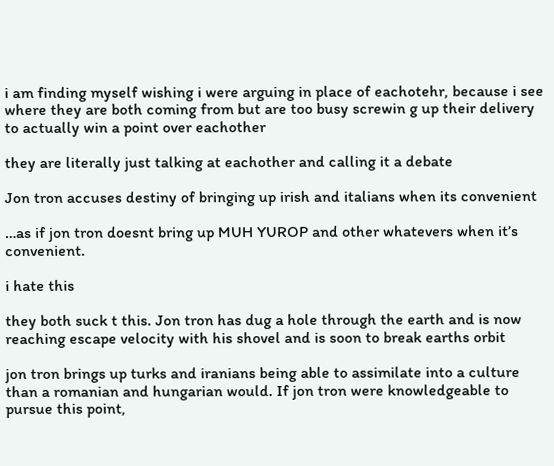i am finding myself wishing i were arguing in place of eachotehr, because i see where they are both coming from but are too busy screwin g up their delivery to actually win a point over eachother

they are literally just talking at eachother and calling it a debate

Jon tron accuses destiny of bringing up irish and italians when its convenient

…as if jon tron doesnt bring up MUH YUROP and other whatevers when it’s convenient.

i hate this

they both suck t this. Jon tron has dug a hole through the earth and is now reaching escape velocity with his shovel and is soon to break earths orbit

jon tron brings up turks and iranians being able to assimilate into a culture than a romanian and hungarian would. If jon tron were knowledgeable to pursue this point,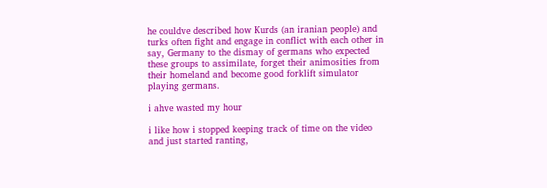he couldve described how Kurds (an iranian people) and turks often fight and engage in conflict with each other in say, Germany to the dismay of germans who expected these groups to assimilate, forget their animosities from their homeland and become good forklift simulator playing germans.

i ahve wasted my hour

i like how i stopped keeping track of time on the video and just started ranting,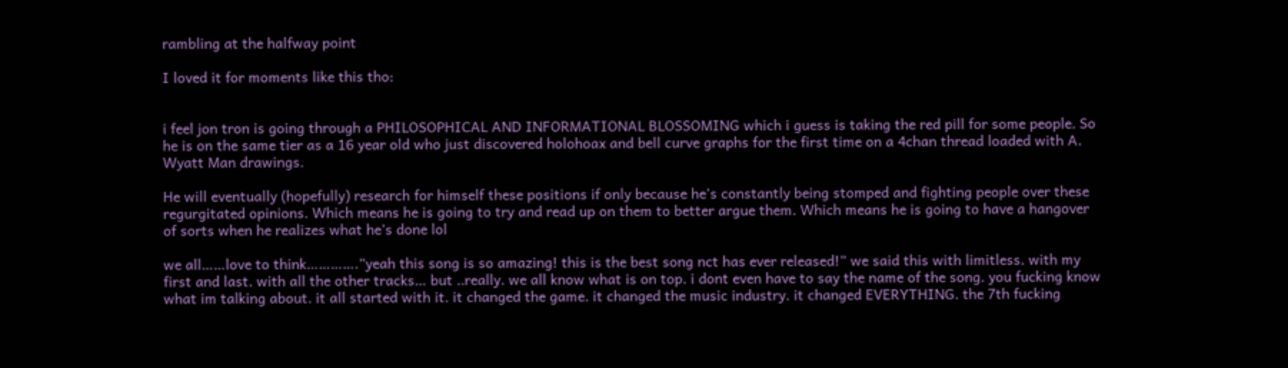rambling at the halfway point

I loved it for moments like this tho:


i feel jon tron is going through a PHILOSOPHICAL AND INFORMATIONAL BLOSSOMING which i guess is taking the red pill for some people. So he is on the same tier as a 16 year old who just discovered holohoax and bell curve graphs for the first time on a 4chan thread loaded with A. Wyatt Man drawings.

He will eventually (hopefully) research for himself these positions if only because he’s constantly being stomped and fighting people over these regurgitated opinions. Which means he is going to try and read up on them to better argue them. Which means he is going to have a hangover of sorts when he realizes what he’s done lol

we all……love to think………….”yeah this song is so amazing! this is the best song nct has ever released!” we said this with limitless. with my first and last. with all the other tracks… but ..really. we all know what is on top. i dont even have to say the name of the song. you fucking know what im talking about. it all started with it. it changed the game. it changed the music industry. it changed EVERYTHING. the 7th fucking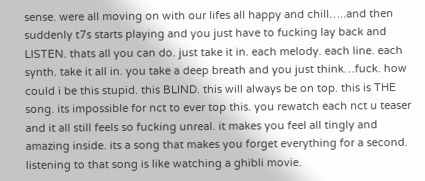sense. were all moving on with our lifes all happy and chill…..and then suddenly t7s starts playing and you just have to fucking lay back and LISTEN. thats all you can do. just take it in. each melody. each line. each synth. take it all in. you take a deep breath and you just think…fuck. how could i be this stupid. this BLIND. this will always be on top. this is THE song. its impossible for nct to ever top this. you rewatch each nct u teaser and it all still feels so fucking unreal. it makes you feel all tingly and amazing inside. its a song that makes you forget everything for a second. listening to that song is like watching a ghibli movie.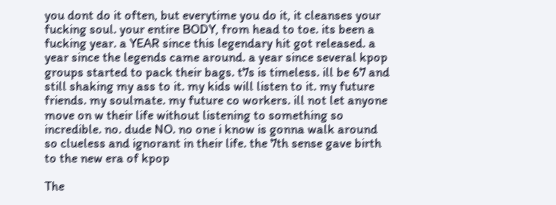you dont do it often, but everytime you do it, it cleanses your fucking soul. your entire BODY, from head to toe. its been a fucking year. a YEAR since this legendary hit got released. a year since the legends came around. a year since several kpop groups started to pack their bags. t7s is timeless. ill be 67 and still shaking my ass to it. my kids will listen to it. my future friends. my soulmate. my future co workers. ill not let anyone move on w their life without listening to something so incredible. no. dude NO. no one i know is gonna walk around so clueless and ignorant in their life. the 7th sense gave birth to the new era of kpop

The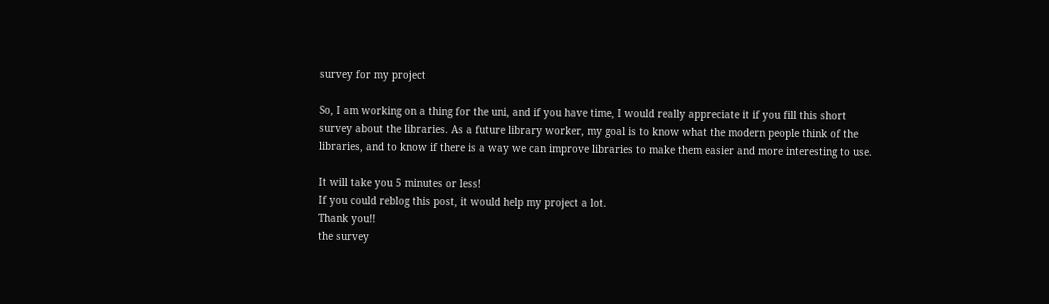survey for my project

So, I am working on a thing for the uni, and if you have time, I would really appreciate it if you fill this short survey about the libraries. As a future library worker, my goal is to know what the modern people think of the libraries, and to know if there is a way we can improve libraries to make them easier and more interesting to use.

It will take you 5 minutes or less!
If you could reblog this post, it would help my project a lot.
Thank you!!
the survey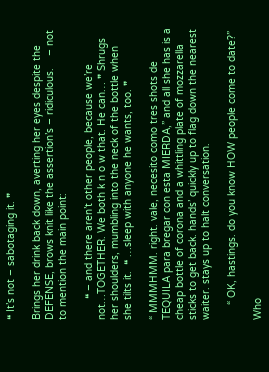❝ It’s not – sabotaging it. ❞

Brings her drink back down, averting her eyes despite the DEFENSE, brows knit like the assertion’s – ridiculous.    – not to mention the main point:

       ❝ – and there aren’t other people, because we’re not…TOGETHER. We both k n o w that. He can… ❞ Shrugs her shoulders, mumbling into the neck of the bottle when she tilts it.  ❝ …sleep with anyone he wants, too. ❞

“ MMMHMM. right. vale, necesito como tres shots de TEQUILA para bregar con esta MIERDA,” and all she has is a cheap bottle of corona and a whittling plate of mozzarella sticks to get back. hands’ quickly up to flag down the nearest waiter. stays up to halt conversation.

     “ OK, hastings. do you know HOW people come to date?”

Who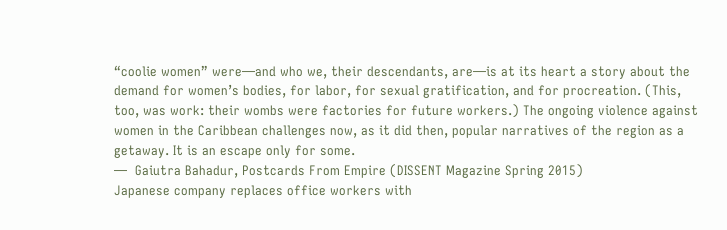“coolie women” were—and who we, their descendants, are—is at its heart a story about the demand for women’s bodies, for labor, for sexual gratification, and for procreation. (This, too, was work: their wombs were factories for future workers.) The ongoing violence against women in the Caribbean challenges now, as it did then, popular narratives of the region as a getaway. It is an escape only for some.
—  Gaiutra Bahadur, Postcards From Empire (DISSENT Magazine Spring 2015)
Japanese company replaces office workers with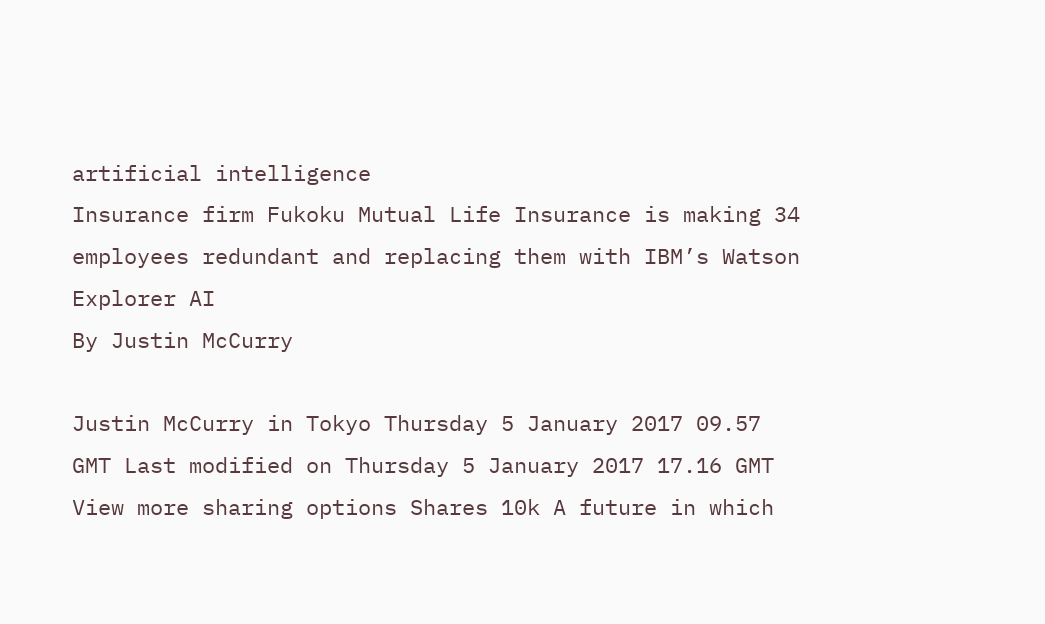artificial intelligence
Insurance firm Fukoku Mutual Life Insurance is making 34 employees redundant and replacing them with IBM’s Watson Explorer AI
By Justin McCurry

Justin McCurry in Tokyo Thursday 5 January 2017 09.57 GMT Last modified on Thursday 5 January 2017 17.16 GMT View more sharing options Shares 10k A future in which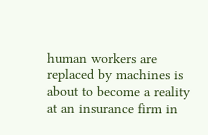human workers are replaced by machines is about to become a reality at an insurance firm in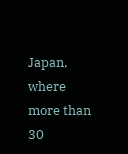Japan, where more than 30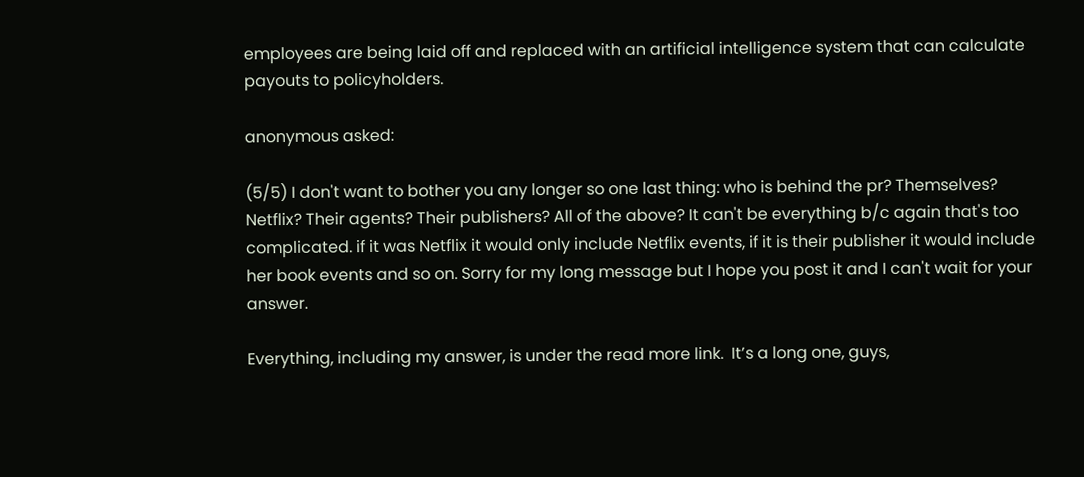employees are being laid off and replaced with an artificial intelligence system that can calculate payouts to policyholders.

anonymous asked:

(5/5) I don't want to bother you any longer so one last thing: who is behind the pr? Themselves? Netflix? Their agents? Their publishers? All of the above? It can't be everything b/c again that's too complicated. if it was Netflix it would only include Netflix events, if it is their publisher it would include her book events and so on. Sorry for my long message but I hope you post it and I can't wait for your answer.

Everything, including my answer, is under the read more link.  It’s a long one, guys,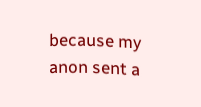because my anon sent a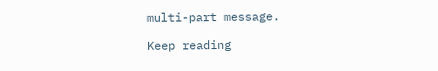multi-part message.

Keep reading